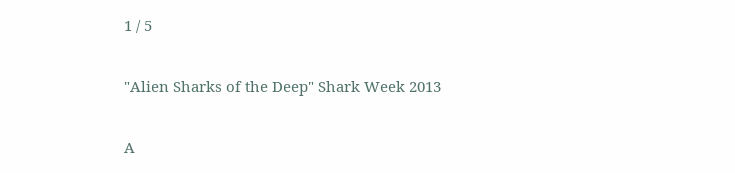1 / 5

"Alien Sharks of the Deep" Shark Week 2013

A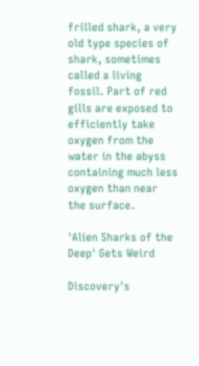frilled shark, a very old type species of shark, sometimes called a living fossil. Part of red gills are exposed to efficiently take oxygen from the water in the abyss containing much less oxygen than near the surface.

'Alien Sharks of the Deep' Gets Weird

Discovery's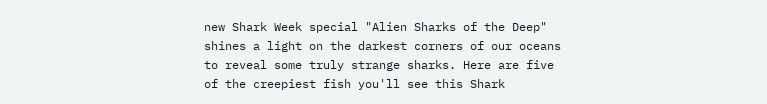new Shark Week special "Alien Sharks of the Deep" shines a light on the darkest corners of our oceans to reveal some truly strange sharks. Here are five of the creepiest fish you'll see this Shark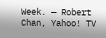Week. — Robert Chan, Yahoo! TV